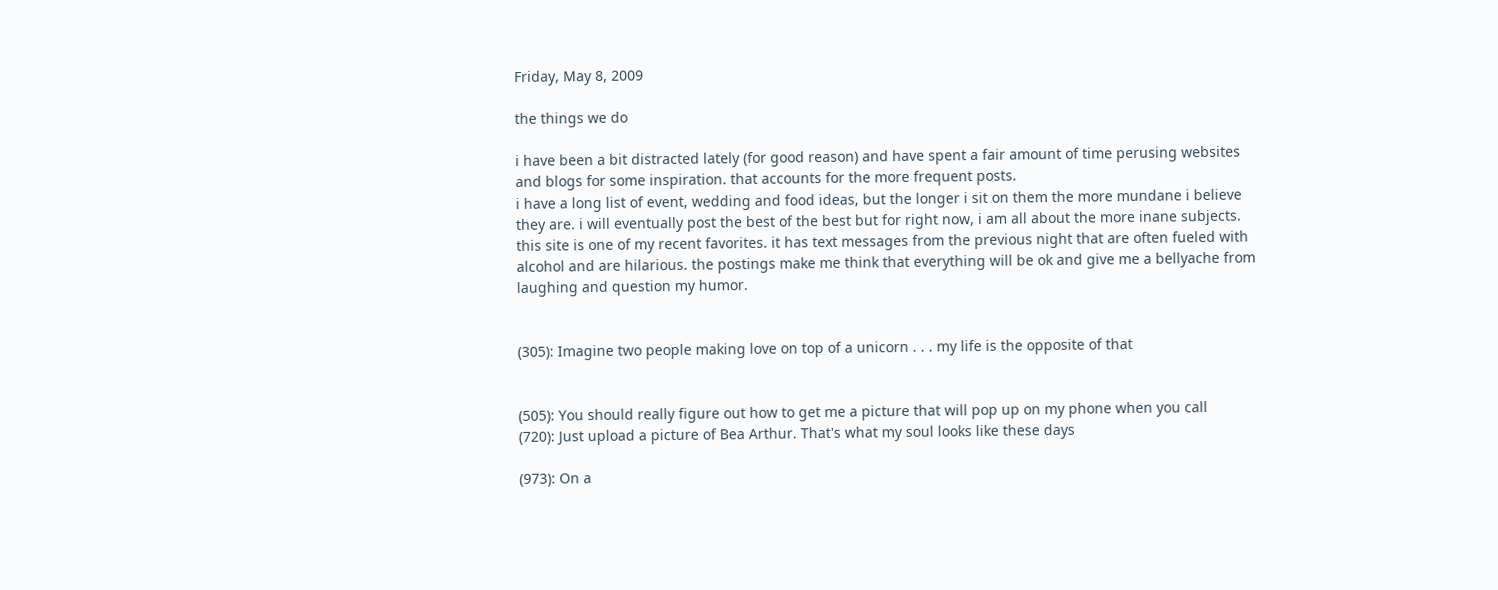Friday, May 8, 2009

the things we do

i have been a bit distracted lately (for good reason) and have spent a fair amount of time perusing websites and blogs for some inspiration. that accounts for the more frequent posts.
i have a long list of event, wedding and food ideas, but the longer i sit on them the more mundane i believe they are. i will eventually post the best of the best but for right now, i am all about the more inane subjects.
this site is one of my recent favorites. it has text messages from the previous night that are often fueled with alcohol and are hilarious. the postings make me think that everything will be ok and give me a bellyache from laughing and question my humor.


(305): Imagine two people making love on top of a unicorn . . . my life is the opposite of that


(505): You should really figure out how to get me a picture that will pop up on my phone when you call
(720): Just upload a picture of Bea Arthur. That's what my soul looks like these days

(973): On a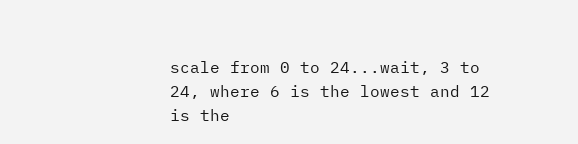scale from 0 to 24...wait, 3 to 24, where 6 is the lowest and 12 is the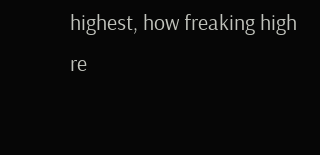highest, how freaking high re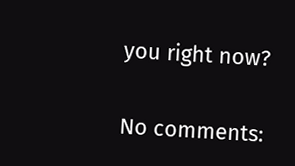you right now?

No comments: